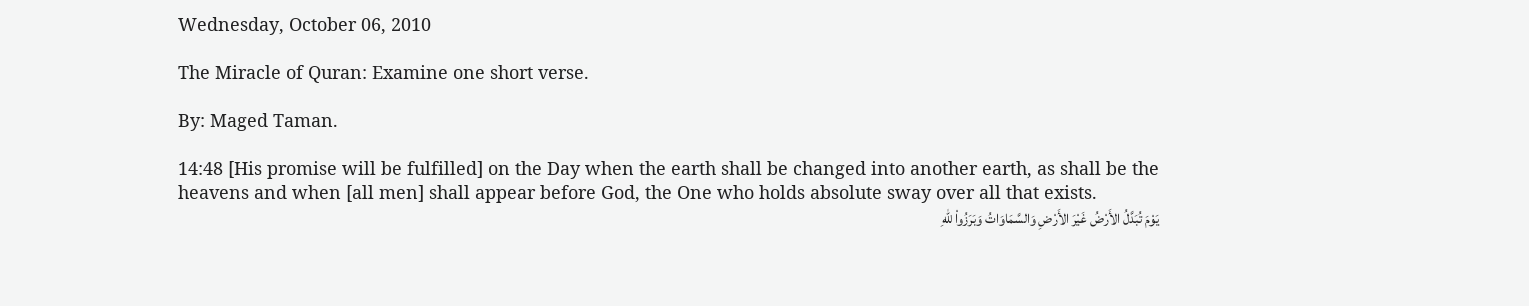Wednesday, October 06, 2010

The Miracle of Quran: Examine one short verse.

By: Maged Taman.

14:48 [His promise will be fulfilled] on the Day when the earth shall be changed into another earth, as shall be the heavens and when [all men] shall appear before God, the One who holds absolute sway over all that exists.
يَوْمَ تُبَدَّلُ الأَرْضُ غَيْرَ الأَرْضِ وَالسَّمَاوَاتُ وَبَرَزُواْ للّهِ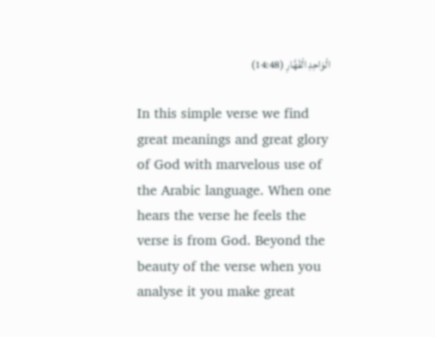الْوَاحِدِ الْقَهَّارِ (14:48)

In this simple verse we find great meanings and great glory of God with marvelous use of the Arabic language. When one hears the verse he feels the verse is from God. Beyond the beauty of the verse when you analyse it you make great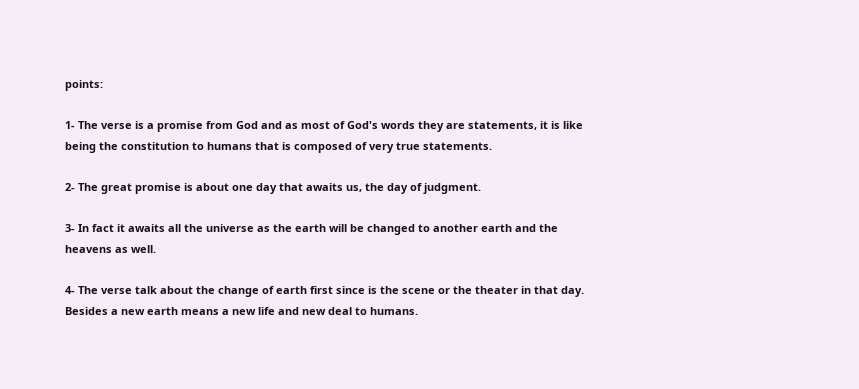points:

1- The verse is a promise from God and as most of God's words they are statements, it is like being the constitution to humans that is composed of very true statements.

2- The great promise is about one day that awaits us, the day of judgment.

3- In fact it awaits all the universe as the earth will be changed to another earth and the heavens as well.

4- The verse talk about the change of earth first since is the scene or the theater in that day. Besides a new earth means a new life and new deal to humans.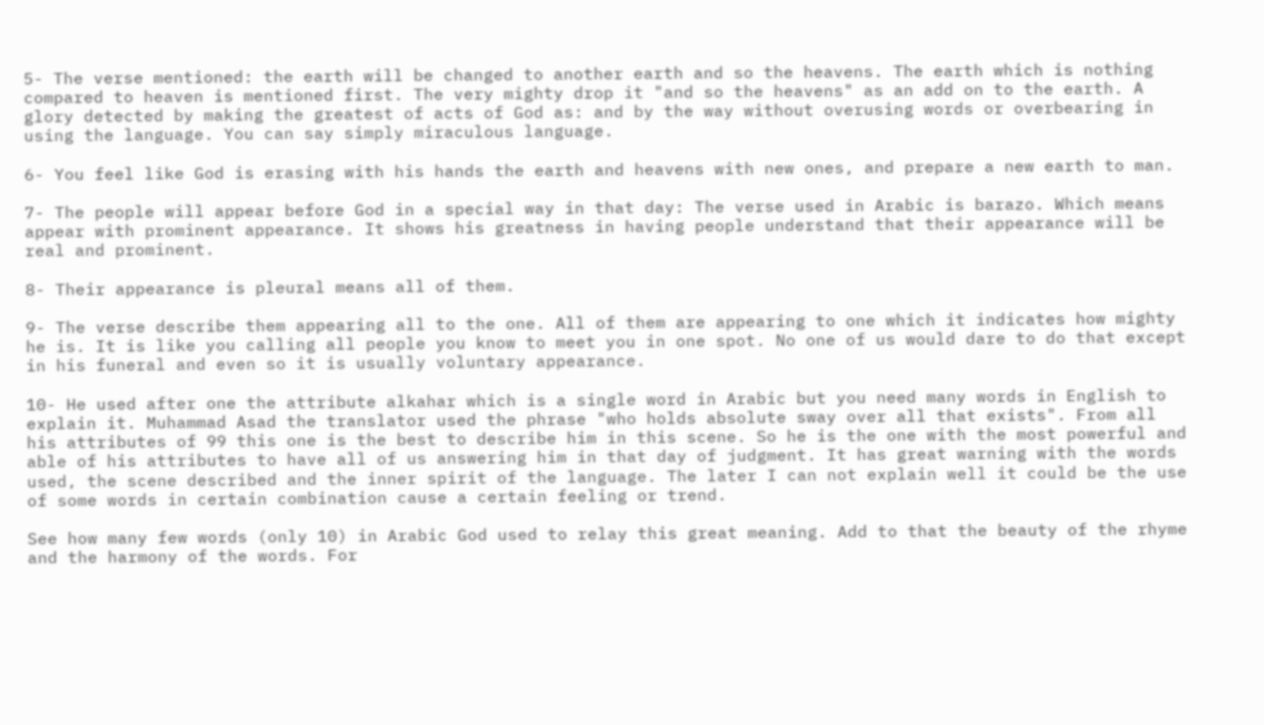5- The verse mentioned: the earth will be changed to another earth and so the heavens. The earth which is nothing compared to heaven is mentioned first. The very mighty drop it "and so the heavens" as an add on to the earth. A glory detected by making the greatest of acts of God as: and by the way without overusing words or overbearing in using the language. You can say simply miraculous language.

6- You feel like God is erasing with his hands the earth and heavens with new ones, and prepare a new earth to man.

7- The people will appear before God in a special way in that day: The verse used in Arabic is barazo. Which means appear with prominent appearance. It shows his greatness in having people understand that their appearance will be real and prominent.

8- Their appearance is pleural means all of them.

9- The verse describe them appearing all to the one. All of them are appearing to one which it indicates how mighty he is. It is like you calling all people you know to meet you in one spot. No one of us would dare to do that except in his funeral and even so it is usually voluntary appearance.

10- He used after one the attribute alkahar which is a single word in Arabic but you need many words in English to explain it. Muhammad Asad the translator used the phrase "who holds absolute sway over all that exists". From all his attributes of 99 this one is the best to describe him in this scene. So he is the one with the most powerful and able of his attributes to have all of us answering him in that day of judgment. It has great warning with the words used, the scene described and the inner spirit of the language. The later I can not explain well it could be the use of some words in certain combination cause a certain feeling or trend.

See how many few words (only 10) in Arabic God used to relay this great meaning. Add to that the beauty of the rhyme and the harmony of the words. For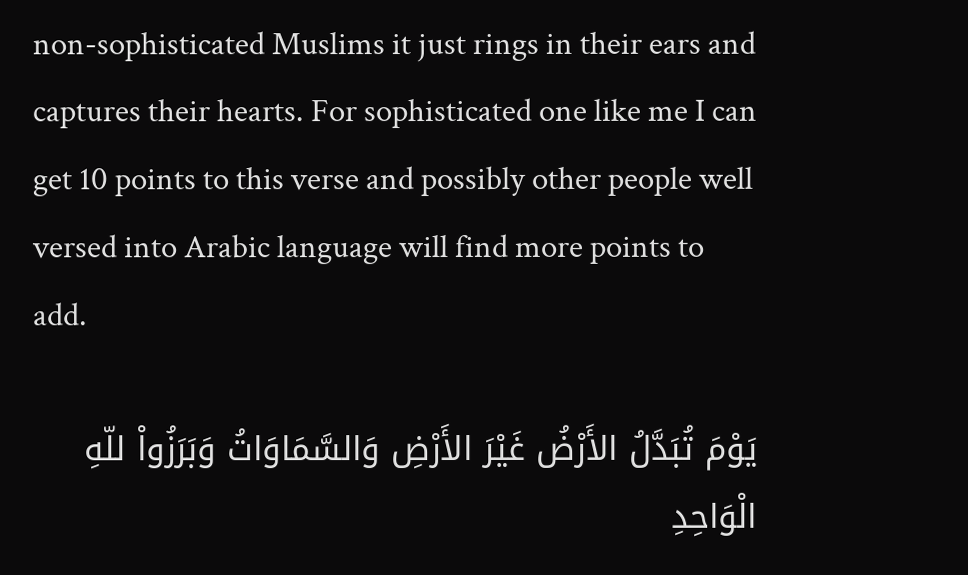non-sophisticated Muslims it just rings in their ears and captures their hearts. For sophisticated one like me I can get 10 points to this verse and possibly other people well versed into Arabic language will find more points to add.

يَوْمَ تُبَدَّلُ الأَرْضُ غَيْرَ الأَرْضِ وَالسَّمَاوَاتُ وَبَرَزُواْ للّهِ الْوَاحِدِ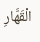الْقَهَّارِ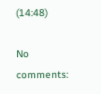(14:48)

No comments: